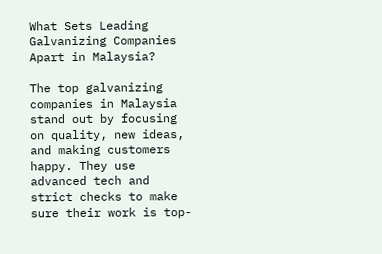What Sets Leading Galvanizing Companies Apart in Malaysia?

The top galvanizing companies in Malaysia stand out by focusing on quality, new ideas, and making customers happy. They use advanced tech and strict checks to make sure their work is top-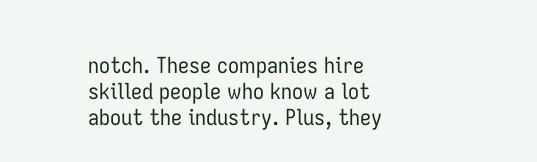notch. These companies hire skilled people who know a lot about the industry. Plus, they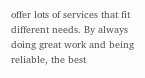offer lots of services that fit different needs. By always doing great work and being reliable, the best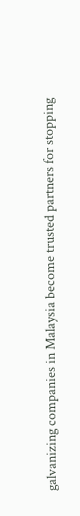galvanizing companies in Malaysia become trusted partners for stopping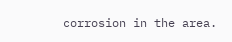corrosion in the area.